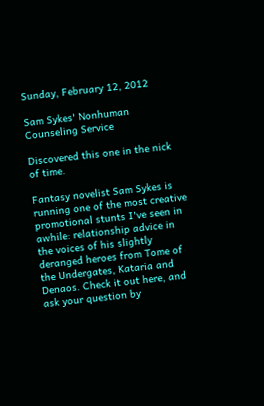Sunday, February 12, 2012

Sam Sykes' Nonhuman Counseling Service

Discovered this one in the nick of time.

Fantasy novelist Sam Sykes is running one of the most creative promotional stunts I've seen in awhile: relationship advice in the voices of his slightly deranged heroes from Tome of the Undergates, Kataria and Denaos. Check it out here, and ask your question by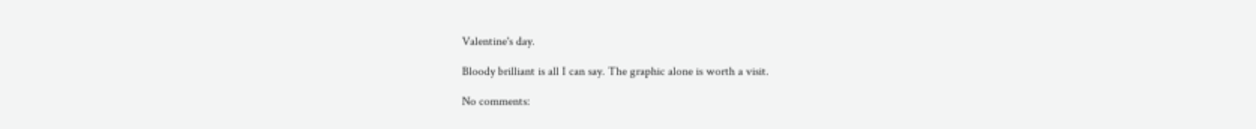Valentine's day.

Bloody brilliant is all I can say. The graphic alone is worth a visit.

No comments: